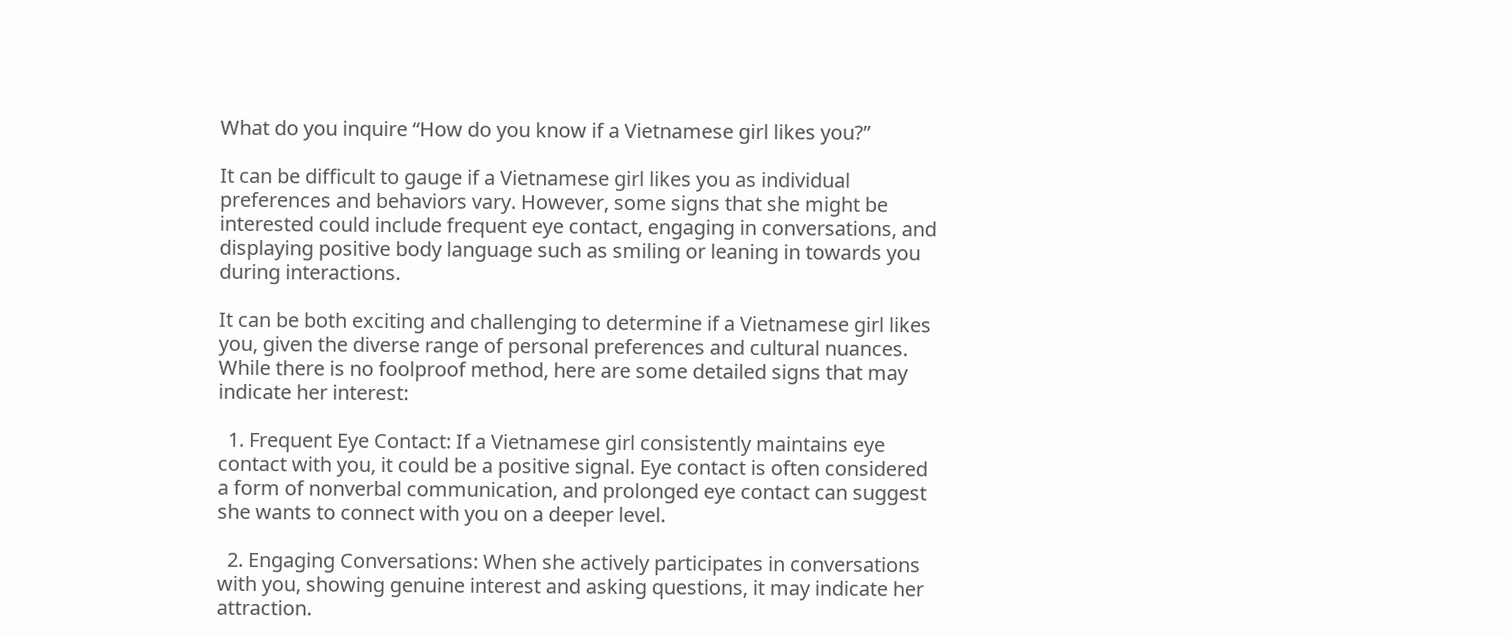What do you inquire “How do you know if a Vietnamese girl likes you?”

It can be difficult to gauge if a Vietnamese girl likes you as individual preferences and behaviors vary. However, some signs that she might be interested could include frequent eye contact, engaging in conversations, and displaying positive body language such as smiling or leaning in towards you during interactions.

It can be both exciting and challenging to determine if a Vietnamese girl likes you, given the diverse range of personal preferences and cultural nuances. While there is no foolproof method, here are some detailed signs that may indicate her interest:

  1. Frequent Eye Contact: If a Vietnamese girl consistently maintains eye contact with you, it could be a positive signal. Eye contact is often considered a form of nonverbal communication, and prolonged eye contact can suggest she wants to connect with you on a deeper level.

  2. Engaging Conversations: When she actively participates in conversations with you, showing genuine interest and asking questions, it may indicate her attraction.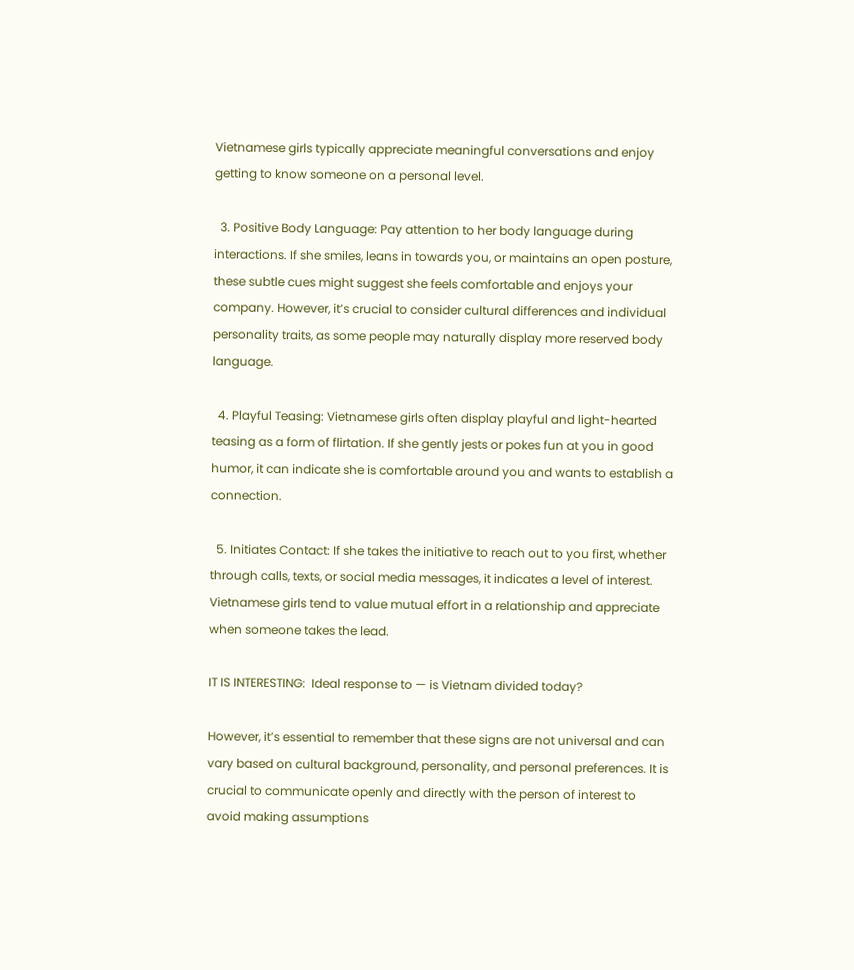Vietnamese girls typically appreciate meaningful conversations and enjoy getting to know someone on a personal level.

  3. Positive Body Language: Pay attention to her body language during interactions. If she smiles, leans in towards you, or maintains an open posture, these subtle cues might suggest she feels comfortable and enjoys your company. However, it’s crucial to consider cultural differences and individual personality traits, as some people may naturally display more reserved body language.

  4. Playful Teasing: Vietnamese girls often display playful and light-hearted teasing as a form of flirtation. If she gently jests or pokes fun at you in good humor, it can indicate she is comfortable around you and wants to establish a connection.

  5. Initiates Contact: If she takes the initiative to reach out to you first, whether through calls, texts, or social media messages, it indicates a level of interest. Vietnamese girls tend to value mutual effort in a relationship and appreciate when someone takes the lead.

IT IS INTERESTING:  Ideal response to — is Vietnam divided today?

However, it’s essential to remember that these signs are not universal and can vary based on cultural background, personality, and personal preferences. It is crucial to communicate openly and directly with the person of interest to avoid making assumptions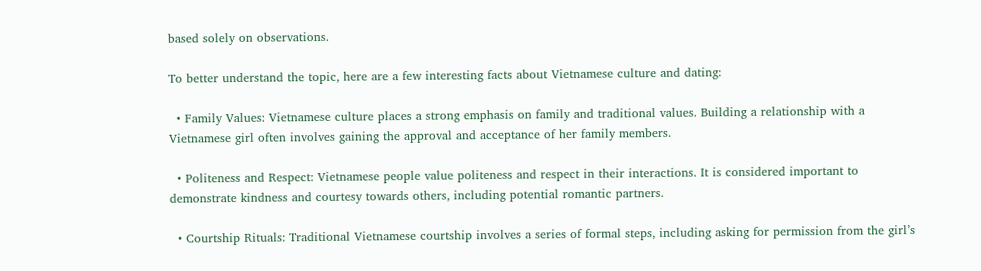based solely on observations.

To better understand the topic, here are a few interesting facts about Vietnamese culture and dating:

  • Family Values: Vietnamese culture places a strong emphasis on family and traditional values. Building a relationship with a Vietnamese girl often involves gaining the approval and acceptance of her family members.

  • Politeness and Respect: Vietnamese people value politeness and respect in their interactions. It is considered important to demonstrate kindness and courtesy towards others, including potential romantic partners.

  • Courtship Rituals: Traditional Vietnamese courtship involves a series of formal steps, including asking for permission from the girl’s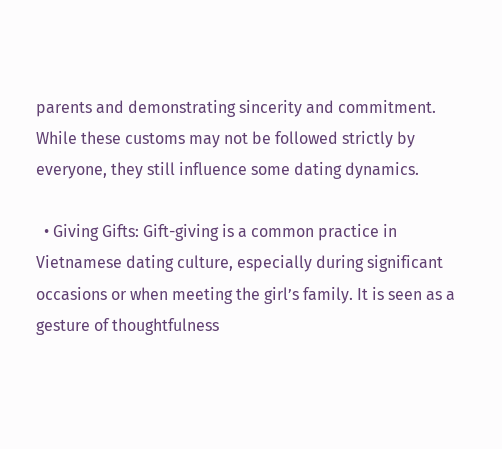parents and demonstrating sincerity and commitment. While these customs may not be followed strictly by everyone, they still influence some dating dynamics.

  • Giving Gifts: Gift-giving is a common practice in Vietnamese dating culture, especially during significant occasions or when meeting the girl’s family. It is seen as a gesture of thoughtfulness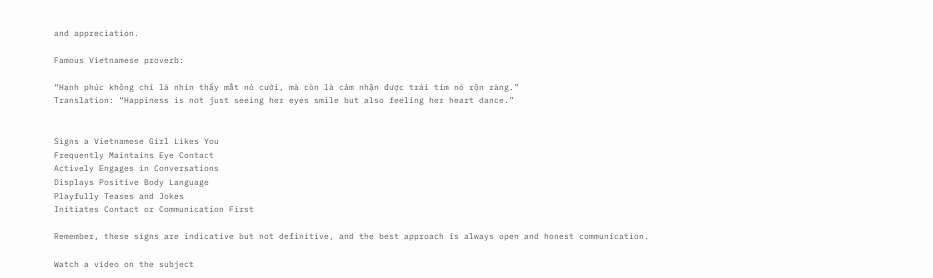and appreciation.

Famous Vietnamese proverb:

“Hạnh phúc không chỉ là nhìn thấy mắt nó cười, mà còn là cảm nhận được trái tim nó rộn ràng.”
Translation: “Happiness is not just seeing her eyes smile but also feeling her heart dance.”


Signs a Vietnamese Girl Likes You
Frequently Maintains Eye Contact
Actively Engages in Conversations
Displays Positive Body Language
Playfully Teases and Jokes
Initiates Contact or Communication First

Remember, these signs are indicative but not definitive, and the best approach is always open and honest communication.

Watch a video on the subject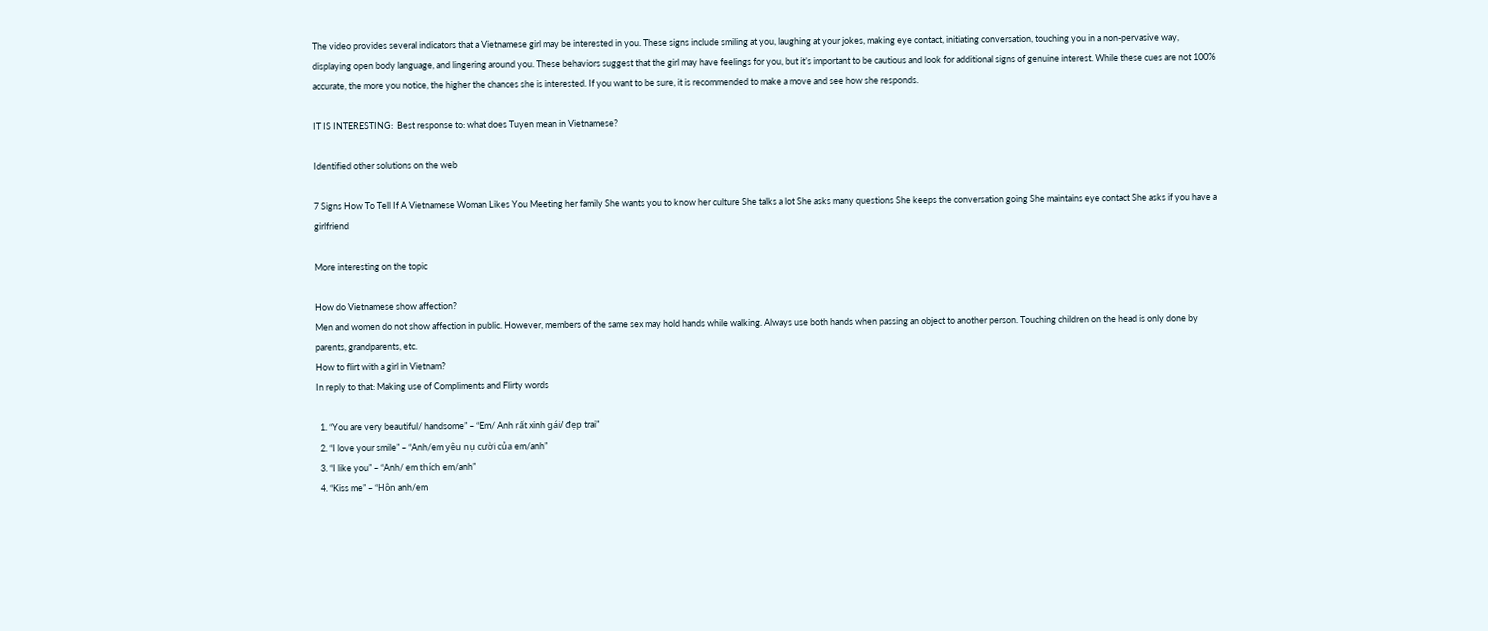The video provides several indicators that a Vietnamese girl may be interested in you. These signs include smiling at you, laughing at your jokes, making eye contact, initiating conversation, touching you in a non-pervasive way, displaying open body language, and lingering around you. These behaviors suggest that the girl may have feelings for you, but it’s important to be cautious and look for additional signs of genuine interest. While these cues are not 100% accurate, the more you notice, the higher the chances she is interested. If you want to be sure, it is recommended to make a move and see how she responds.

IT IS INTERESTING:  Best response to: what does Tuyen mean in Vietnamese?

Identified other solutions on the web

7 Signs How To Tell If A Vietnamese Woman Likes You Meeting her family She wants you to know her culture She talks a lot She asks many questions She keeps the conversation going She maintains eye contact She asks if you have a girlfriend

More interesting on the topic

How do Vietnamese show affection?
Men and women do not show affection in public. However, members of the same sex may hold hands while walking. Always use both hands when passing an object to another person. Touching children on the head is only done by parents, grandparents, etc.
How to flirt with a girl in Vietnam?
In reply to that: Making use of Compliments and Flirty words

  1. “You are very beautiful/ handsome” – “Em/ Anh rất xinh gái/ đẹp trai”
  2. “I love your smile” – “Anh/em yêu nụ cười của em/anh”
  3. “I like you” – “Anh/ em thích em/anh”
  4. “Kiss me” – “Hôn anh/em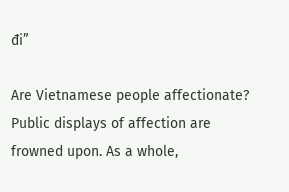đi”

Are Vietnamese people affectionate?
Public displays of affection are frowned upon. As a whole,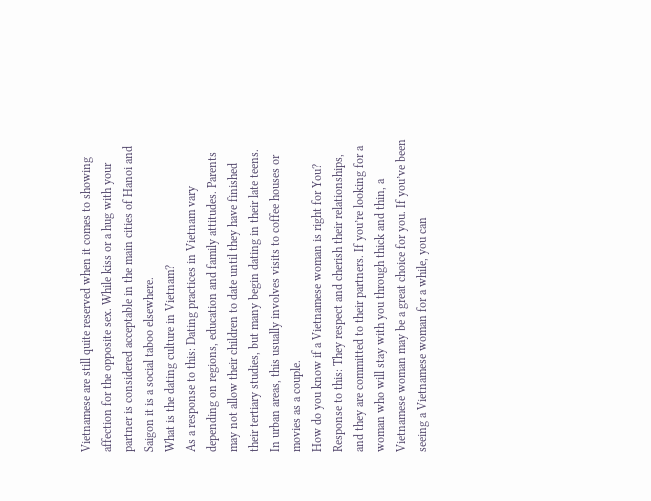Vietnamese are still quite reserved when it comes to showing affection for the opposite sex. While kiss or a hug with your partner is considered acceptable in the main cities of Hanoi and Saigon it is a social taboo elsewhere.
What is the dating culture in Vietnam?
As a response to this: Dating practices in Vietnam vary depending on regions, education and family attitudes. Parents may not allow their children to date until they have finished their tertiary studies, but many begin dating in their late teens. In urban areas, this usually involves visits to coffee houses or movies as a couple.
How do you know if a Vietnamese woman is right for You?
Response to this: They respect and cherish their relationships, and they are committed to their partners. If you’re looking for a woman who will stay with you through thick and thin, a Vietnamese woman may be a great choice for you. If you’ve been seeing a Vietnamese woman for a while, you can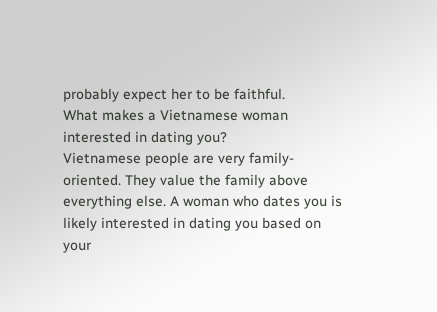probably expect her to be faithful.
What makes a Vietnamese woman interested in dating you?
Vietnamese people are very family-oriented. They value the family above everything else. A woman who dates you is likely interested in dating you based on your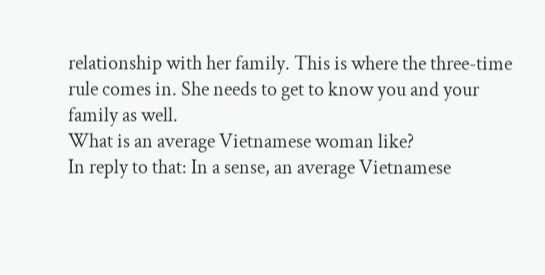relationship with her family. This is where the three-time rule comes in. She needs to get to know you and your family as well.
What is an average Vietnamese woman like?
In reply to that: In a sense, an average Vietnamese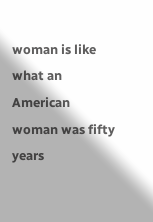woman is like what an American woman was fifty years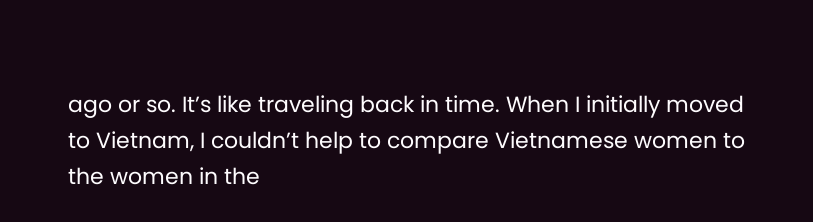ago or so. It’s like traveling back in time. When I initially moved to Vietnam, I couldn’t help to compare Vietnamese women to the women in the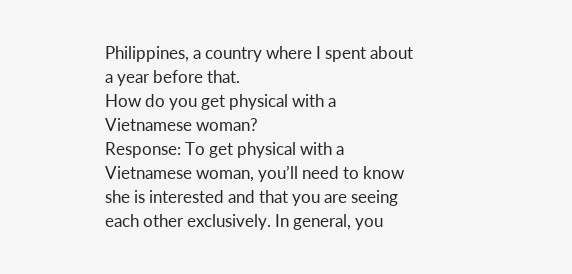Philippines, a country where I spent about a year before that.
How do you get physical with a Vietnamese woman?
Response: To get physical with a Vietnamese woman, you’ll need to know she is interested and that you are seeing each other exclusively. In general, you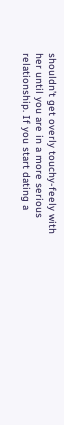shouldn’t get overly touchy-feely with her until you are in a more serious relationship. If you start dating a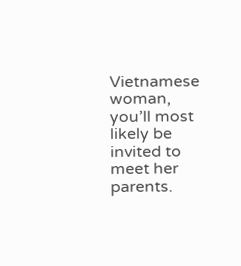Vietnamese woman, you’ll most likely be invited to meet her parents.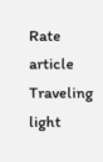Rate article
Traveling light